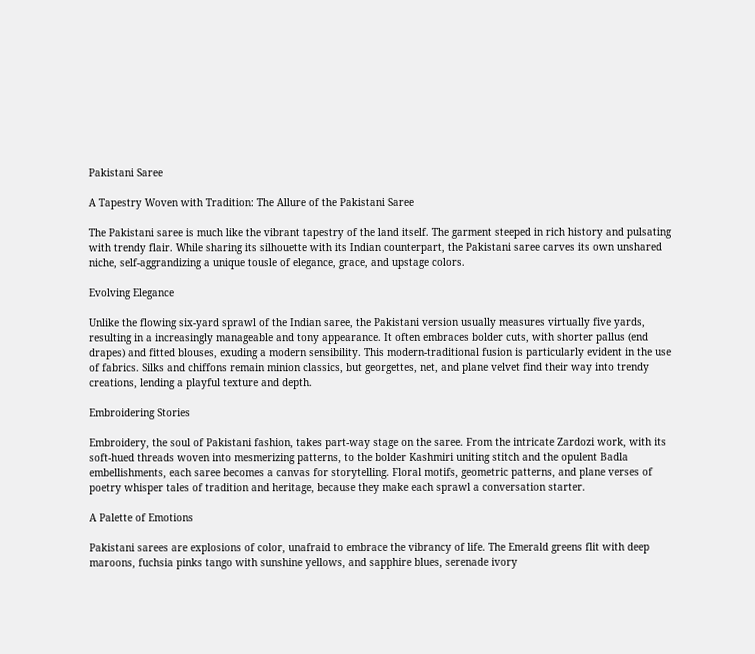Pakistani Saree

A Tapestry Woven with Tradition: The Allure of the Pakistani Saree

The Pakistani saree is much like the vibrant tapestry of the land itself. The garment steeped in rich history and pulsating with trendy flair. While sharing its silhouette with its Indian counterpart, the Pakistani saree carves its own unshared niche, self-aggrandizing a unique tousle of elegance, grace, and upstage colors.

Evolving Elegance

Unlike the flowing six-yard sprawl of the Indian saree, the Pakistani version usually measures virtually five yards, resulting in a increasingly manageable and tony appearance. It often embraces bolder cuts, with shorter pallus (end drapes) and fitted blouses, exuding a modern sensibility. This modern-traditional fusion is particularly evident in the use of fabrics. Silks and chiffons remain minion classics, but georgettes, net, and plane velvet find their way into trendy creations, lending a playful texture and depth.

Embroidering Stories

Embroidery, the soul of Pakistani fashion, takes part-way stage on the saree. From the intricate Zardozi work, with its soft-hued threads woven into mesmerizing patterns, to the bolder Kashmiri uniting stitch and the opulent Badla embellishments, each saree becomes a canvas for storytelling. Floral motifs, geometric patterns, and plane verses of poetry whisper tales of tradition and heritage, because they make each sprawl a conversation starter.

A Palette of Emotions

Pakistani sarees are explosions of color, unafraid to embrace the vibrancy of life. The Emerald greens flit with deep maroons, fuchsia pinks tango with sunshine yellows, and sapphire blues, serenade ivory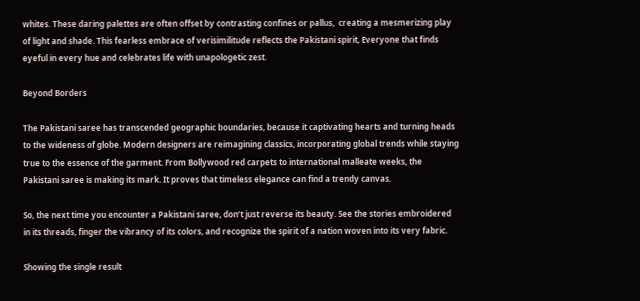whites. These daring palettes are often offset by contrasting confines or pallus,  creating a mesmerizing play of light and shade. This fearless embrace of verisimilitude reflects the Pakistani spirit, Everyone that finds eyeful in every hue and celebrates life with unapologetic zest.

Beyond Borders

The Pakistani saree has transcended geographic boundaries, because it captivating hearts and turning heads to the wideness of globe. Modern designers are reimagining classics, incorporating global trends while staying true to the essence of the garment. From Bollywood red carpets to international malleate weeks, the Pakistani saree is making its mark. It proves that timeless elegance can find a trendy canvas.

So, the next time you encounter a Pakistani saree, don’t just reverse its beauty. See the stories embroidered in its threads, finger the vibrancy of its colors, and recognize the spirit of a nation woven into its very fabric.

Showing the single result